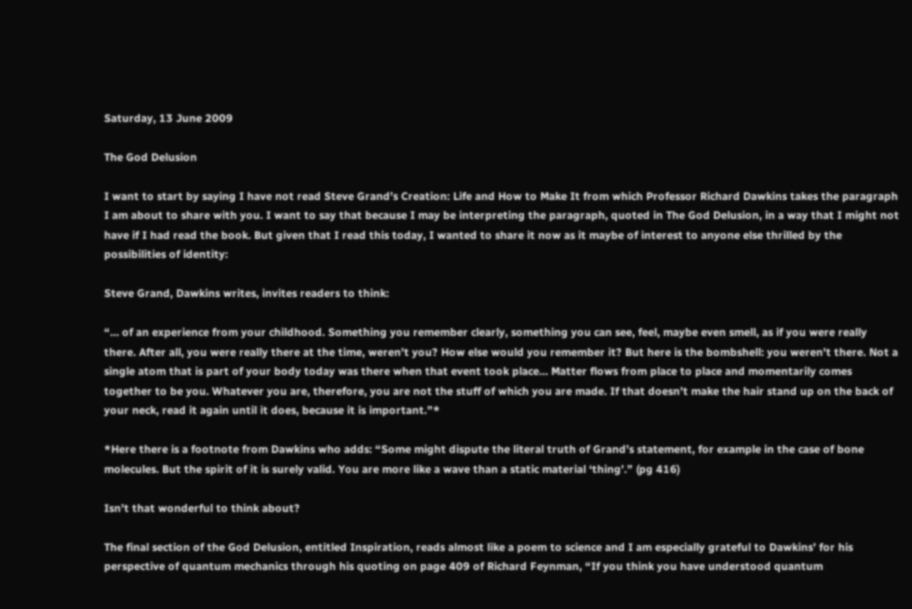Saturday, 13 June 2009

The God Delusion

I want to start by saying I have not read Steve Grand’s Creation: Life and How to Make It from which Professor Richard Dawkins takes the paragraph I am about to share with you. I want to say that because I may be interpreting the paragraph, quoted in The God Delusion, in a way that I might not have if I had read the book. But given that I read this today, I wanted to share it now as it maybe of interest to anyone else thrilled by the possibilities of identity:

Steve Grand, Dawkins writes, invites readers to think:

“… of an experience from your childhood. Something you remember clearly, something you can see, feel, maybe even smell, as if you were really there. After all, you were really there at the time, weren’t you? How else would you remember it? But here is the bombshell: you weren’t there. Not a single atom that is part of your body today was there when that event took place… Matter flows from place to place and momentarily comes together to be you. Whatever you are, therefore, you are not the stuff of which you are made. If that doesn’t make the hair stand up on the back of your neck, read it again until it does, because it is important.”*

*Here there is a footnote from Dawkins who adds: “Some might dispute the literal truth of Grand’s statement, for example in the case of bone molecules. But the spirit of it is surely valid. You are more like a wave than a static material ‘thing’.” (pg 416)

Isn’t that wonderful to think about?

The final section of the God Delusion, entitled Inspiration, reads almost like a poem to science and I am especially grateful to Dawkins’ for his perspective of quantum mechanics through his quoting on page 409 of Richard Feynman, “If you think you have understood quantum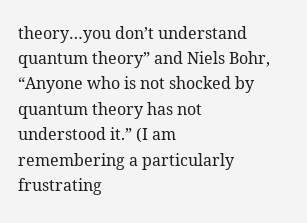theory…you don’t understand quantum theory” and Niels Bohr, “Anyone who is not shocked by quantum theory has not understood it.” (I am remembering a particularly frustrating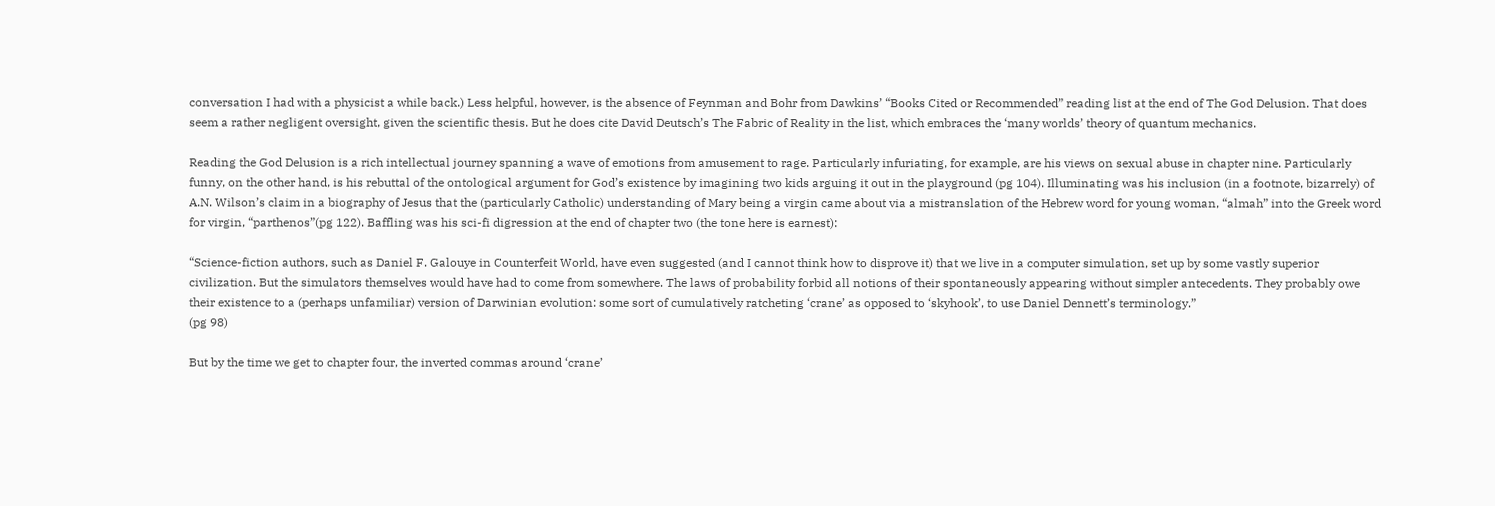conversation I had with a physicist a while back.) Less helpful, however, is the absence of Feynman and Bohr from Dawkins’ “Books Cited or Recommended” reading list at the end of The God Delusion. That does seem a rather negligent oversight, given the scientific thesis. But he does cite David Deutsch’s The Fabric of Reality in the list, which embraces the ‘many worlds’ theory of quantum mechanics.

Reading the God Delusion is a rich intellectual journey spanning a wave of emotions from amusement to rage. Particularly infuriating, for example, are his views on sexual abuse in chapter nine. Particularly funny, on the other hand, is his rebuttal of the ontological argument for God’s existence by imagining two kids arguing it out in the playground (pg 104). Illuminating was his inclusion (in a footnote, bizarrely) of A.N. Wilson’s claim in a biography of Jesus that the (particularly Catholic) understanding of Mary being a virgin came about via a mistranslation of the Hebrew word for young woman, “almah” into the Greek word for virgin, “parthenos”(pg 122). Baffling was his sci-fi digression at the end of chapter two (the tone here is earnest):

“Science-fiction authors, such as Daniel F. Galouye in Counterfeit World, have even suggested (and I cannot think how to disprove it) that we live in a computer simulation, set up by some vastly superior civilization. But the simulators themselves would have had to come from somewhere. The laws of probability forbid all notions of their spontaneously appearing without simpler antecedents. They probably owe their existence to a (perhaps unfamiliar) version of Darwinian evolution: some sort of cumulatively ratcheting ‘crane’ as opposed to ‘skyhook’, to use Daniel Dennett’s terminology.”
(pg 98)

But by the time we get to chapter four, the inverted commas around ‘crane’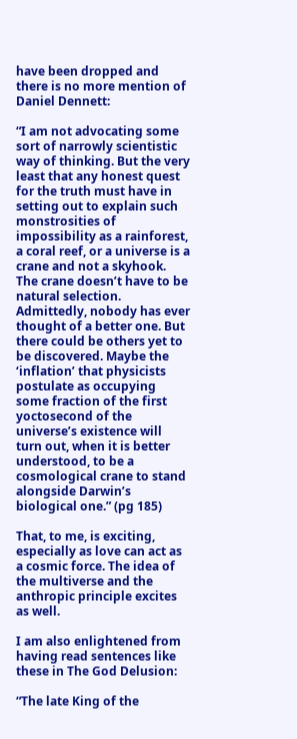have been dropped and there is no more mention of Daniel Dennett:

“I am not advocating some sort of narrowly scientistic way of thinking. But the very least that any honest quest for the truth must have in setting out to explain such monstrosities of impossibility as a rainforest, a coral reef, or a universe is a crane and not a skyhook. The crane doesn’t have to be natural selection. Admittedly, nobody has ever thought of a better one. But there could be others yet to be discovered. Maybe the ‘inflation’ that physicists postulate as occupying some fraction of the first yoctosecond of the universe’s existence will turn out, when it is better understood, to be a cosmological crane to stand alongside Darwin’s biological one.” (pg 185)

That, to me, is exciting, especially as love can act as a cosmic force. The idea of the multiverse and the anthropic principle excites as well.

I am also enlightened from having read sentences like these in The God Delusion:

“The late King of the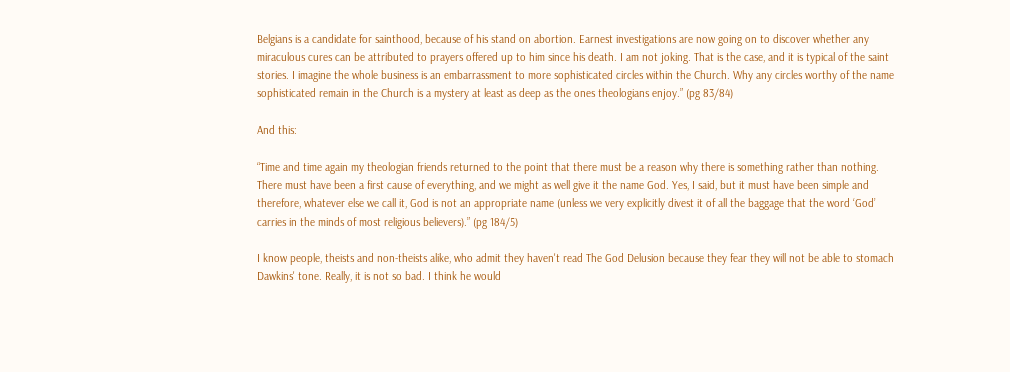Belgians is a candidate for sainthood, because of his stand on abortion. Earnest investigations are now going on to discover whether any miraculous cures can be attributed to prayers offered up to him since his death. I am not joking. That is the case, and it is typical of the saint stories. I imagine the whole business is an embarrassment to more sophisticated circles within the Church. Why any circles worthy of the name sophisticated remain in the Church is a mystery at least as deep as the ones theologians enjoy.” (pg 83/84)

And this:

“Time and time again my theologian friends returned to the point that there must be a reason why there is something rather than nothing. There must have been a first cause of everything, and we might as well give it the name God. Yes, I said, but it must have been simple and therefore, whatever else we call it, God is not an appropriate name (unless we very explicitly divest it of all the baggage that the word ‘God’ carries in the minds of most religious believers).” (pg 184/5)

I know people, theists and non-theists alike, who admit they haven't read The God Delusion because they fear they will not be able to stomach Dawkins' tone. Really, it is not so bad. I think he would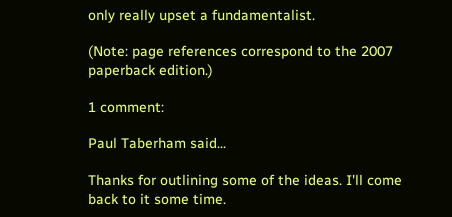only really upset a fundamentalist.

(Note: page references correspond to the 2007 paperback edition.)

1 comment:

Paul Taberham said...

Thanks for outlining some of the ideas. I'll come back to it some time.